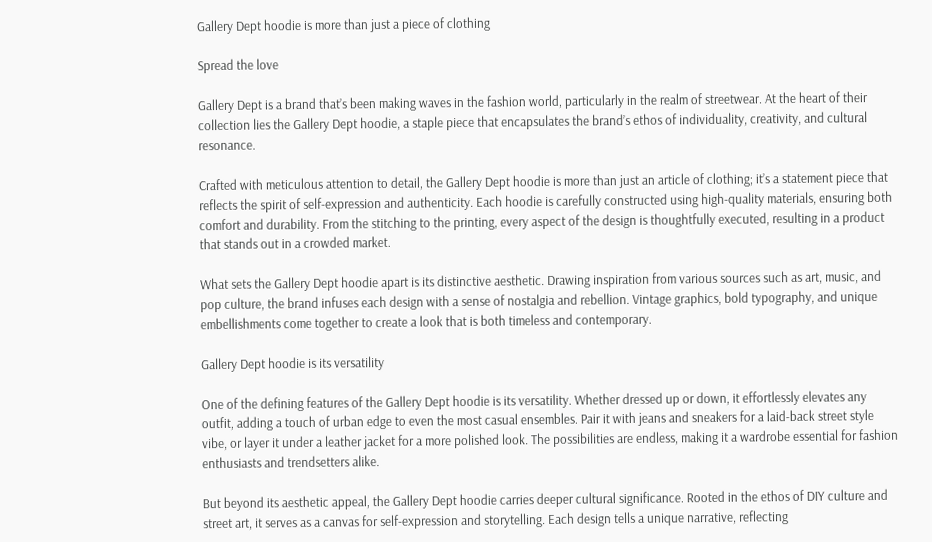Gallery Dept hoodie is more than just a piece of clothing

Spread the love

Gallery Dept is a brand that’s been making waves in the fashion world, particularly in the realm of streetwear. At the heart of their collection lies the Gallery Dept hoodie, a staple piece that encapsulates the brand’s ethos of individuality, creativity, and cultural resonance.

Crafted with meticulous attention to detail, the Gallery Dept hoodie is more than just an article of clothing; it’s a statement piece that reflects the spirit of self-expression and authenticity. Each hoodie is carefully constructed using high-quality materials, ensuring both comfort and durability. From the stitching to the printing, every aspect of the design is thoughtfully executed, resulting in a product that stands out in a crowded market.

What sets the Gallery Dept hoodie apart is its distinctive aesthetic. Drawing inspiration from various sources such as art, music, and pop culture, the brand infuses each design with a sense of nostalgia and rebellion. Vintage graphics, bold typography, and unique embellishments come together to create a look that is both timeless and contemporary.

Gallery Dept hoodie is its versatility

One of the defining features of the Gallery Dept hoodie is its versatility. Whether dressed up or down, it effortlessly elevates any outfit, adding a touch of urban edge to even the most casual ensembles. Pair it with jeans and sneakers for a laid-back street style vibe, or layer it under a leather jacket for a more polished look. The possibilities are endless, making it a wardrobe essential for fashion enthusiasts and trendsetters alike.

But beyond its aesthetic appeal, the Gallery Dept hoodie carries deeper cultural significance. Rooted in the ethos of DIY culture and street art, it serves as a canvas for self-expression and storytelling. Each design tells a unique narrative, reflecting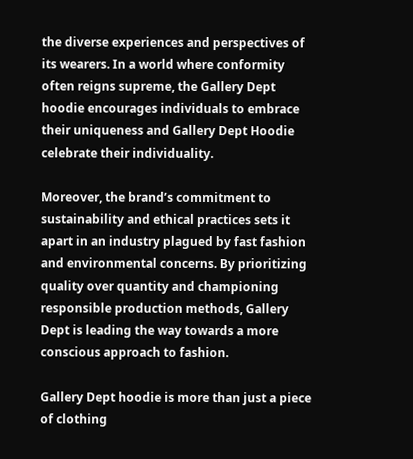the diverse experiences and perspectives of its wearers. In a world where conformity often reigns supreme, the Gallery Dept hoodie encourages individuals to embrace their uniqueness and Gallery Dept Hoodie celebrate their individuality.

Moreover, the brand’s commitment to sustainability and ethical practices sets it apart in an industry plagued by fast fashion and environmental concerns. By prioritizing quality over quantity and championing responsible production methods, Gallery Dept is leading the way towards a more conscious approach to fashion.

Gallery Dept hoodie is more than just a piece of clothing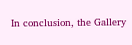In conclusion, the Gallery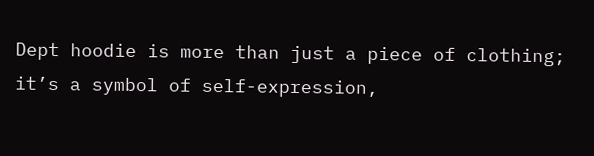Dept hoodie is more than just a piece of clothing; it’s a symbol of self-expression,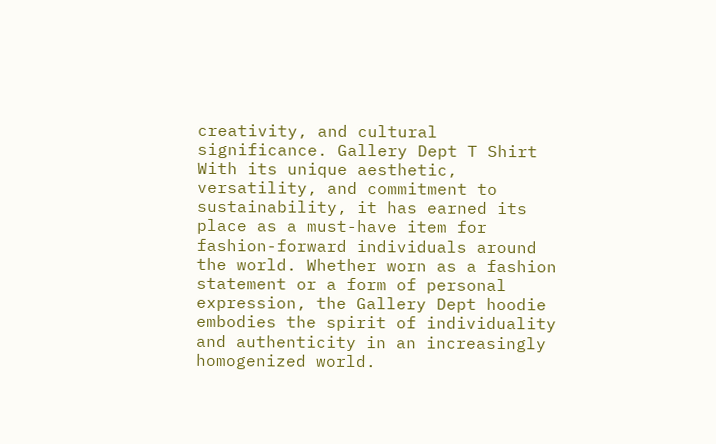creativity, and cultural significance. Gallery Dept T Shirt With its unique aesthetic, versatility, and commitment to sustainability, it has earned its place as a must-have item for fashion-forward individuals around the world. Whether worn as a fashion statement or a form of personal expression, the Gallery Dept hoodie embodies the spirit of individuality and authenticity in an increasingly homogenized world.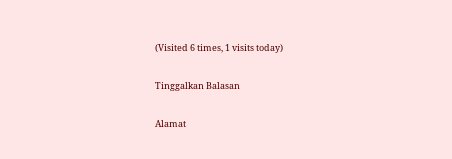(Visited 6 times, 1 visits today)

Tinggalkan Balasan

Alamat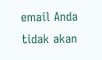email Anda tidak akan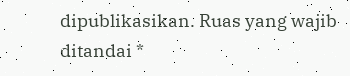dipublikasikan. Ruas yang wajib ditandai *